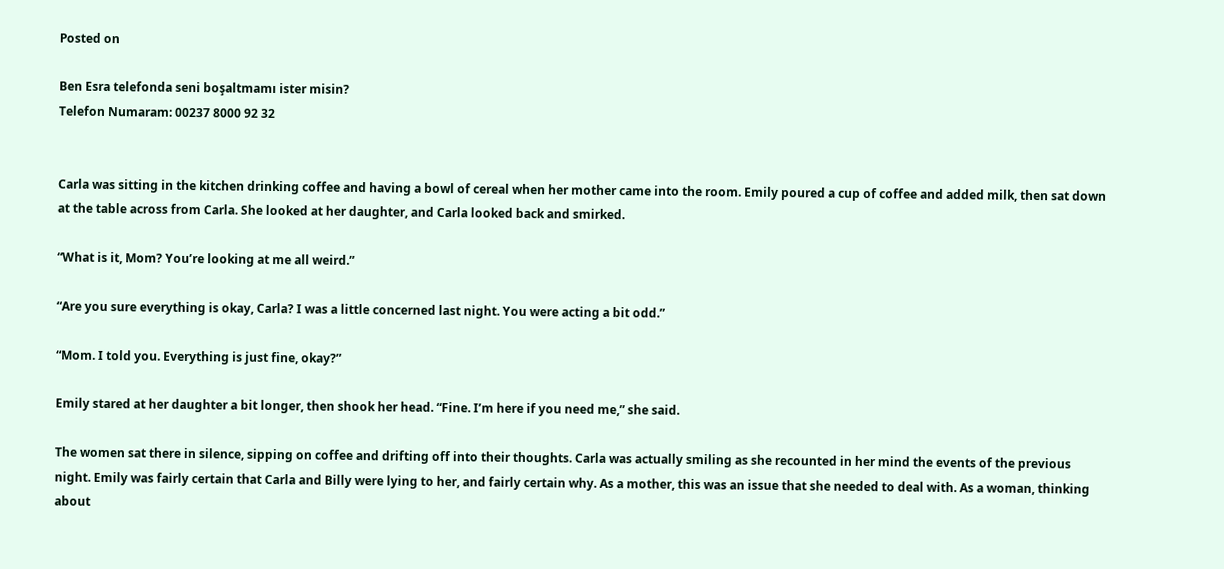Posted on

Ben Esra telefonda seni boşaltmamı ister misin?
Telefon Numaram: 00237 8000 92 32


Carla was sitting in the kitchen drinking coffee and having a bowl of cereal when her mother came into the room. Emily poured a cup of coffee and added milk, then sat down at the table across from Carla. She looked at her daughter, and Carla looked back and smirked.

“What is it, Mom? You’re looking at me all weird.”

“Are you sure everything is okay, Carla? I was a little concerned last night. You were acting a bit odd.”

“Mom. I told you. Everything is just fine, okay?”

Emily stared at her daughter a bit longer, then shook her head. “Fine. I’m here if you need me,” she said.

The women sat there in silence, sipping on coffee and drifting off into their thoughts. Carla was actually smiling as she recounted in her mind the events of the previous night. Emily was fairly certain that Carla and Billy were lying to her, and fairly certain why. As a mother, this was an issue that she needed to deal with. As a woman, thinking about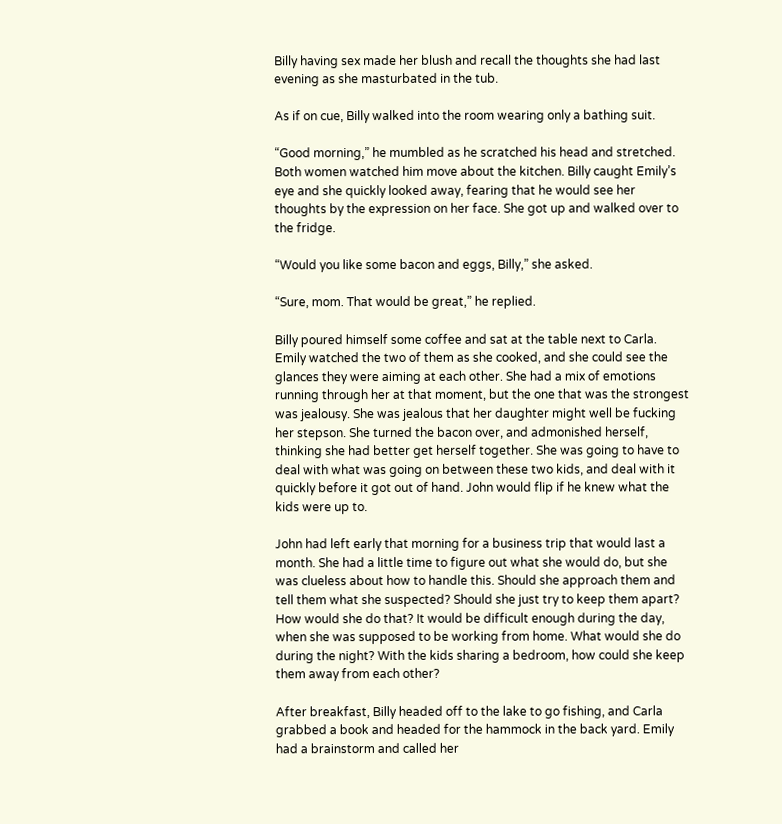Billy having sex made her blush and recall the thoughts she had last evening as she masturbated in the tub.

As if on cue, Billy walked into the room wearing only a bathing suit.

“Good morning,” he mumbled as he scratched his head and stretched. Both women watched him move about the kitchen. Billy caught Emily’s eye and she quickly looked away, fearing that he would see her thoughts by the expression on her face. She got up and walked over to the fridge.

“Would you like some bacon and eggs, Billy,” she asked.

“Sure, mom. That would be great,” he replied.

Billy poured himself some coffee and sat at the table next to Carla. Emily watched the two of them as she cooked, and she could see the glances they were aiming at each other. She had a mix of emotions running through her at that moment, but the one that was the strongest was jealousy. She was jealous that her daughter might well be fucking her stepson. She turned the bacon over, and admonished herself, thinking she had better get herself together. She was going to have to deal with what was going on between these two kids, and deal with it quickly before it got out of hand. John would flip if he knew what the kids were up to.

John had left early that morning for a business trip that would last a month. She had a little time to figure out what she would do, but she was clueless about how to handle this. Should she approach them and tell them what she suspected? Should she just try to keep them apart? How would she do that? It would be difficult enough during the day, when she was supposed to be working from home. What would she do during the night? With the kids sharing a bedroom, how could she keep them away from each other?

After breakfast, Billy headed off to the lake to go fishing, and Carla grabbed a book and headed for the hammock in the back yard. Emily had a brainstorm and called her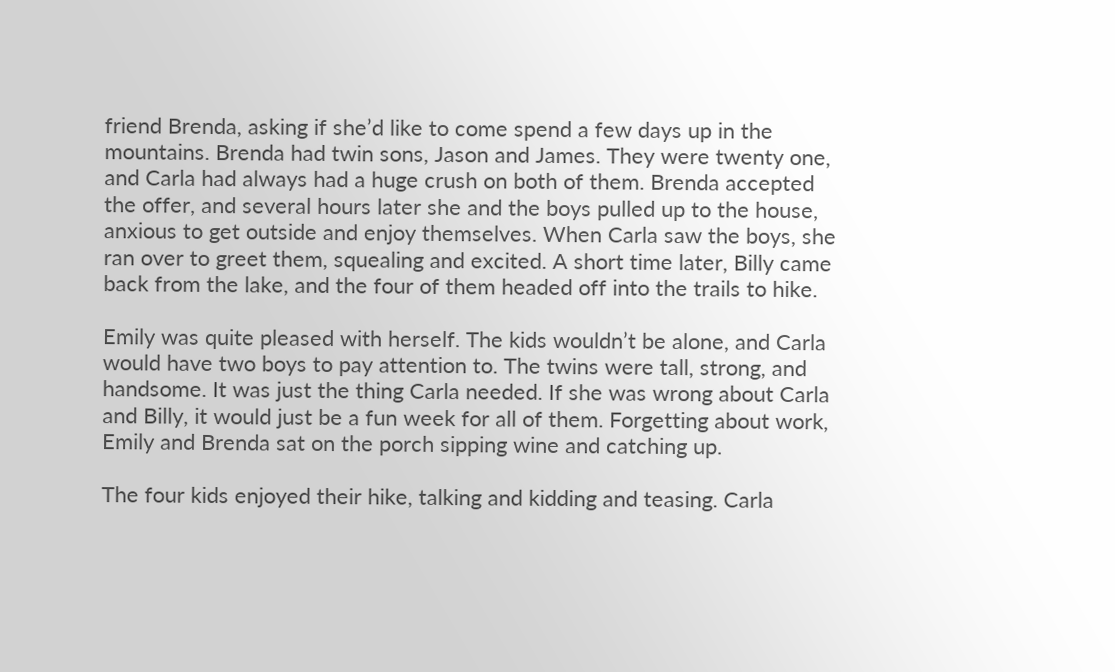friend Brenda, asking if she’d like to come spend a few days up in the mountains. Brenda had twin sons, Jason and James. They were twenty one, and Carla had always had a huge crush on both of them. Brenda accepted the offer, and several hours later she and the boys pulled up to the house, anxious to get outside and enjoy themselves. When Carla saw the boys, she ran over to greet them, squealing and excited. A short time later, Billy came back from the lake, and the four of them headed off into the trails to hike.

Emily was quite pleased with herself. The kids wouldn’t be alone, and Carla would have two boys to pay attention to. The twins were tall, strong, and handsome. It was just the thing Carla needed. If she was wrong about Carla and Billy, it would just be a fun week for all of them. Forgetting about work, Emily and Brenda sat on the porch sipping wine and catching up.

The four kids enjoyed their hike, talking and kidding and teasing. Carla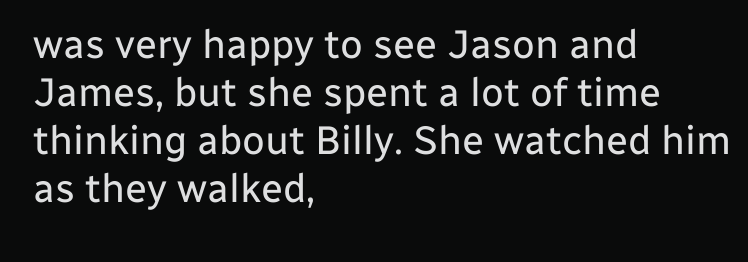was very happy to see Jason and James, but she spent a lot of time thinking about Billy. She watched him as they walked,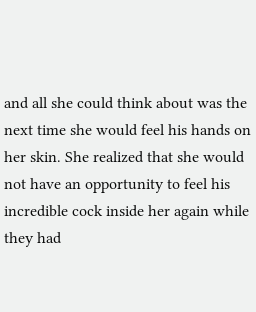and all she could think about was the next time she would feel his hands on her skin. She realized that she would not have an opportunity to feel his incredible cock inside her again while they had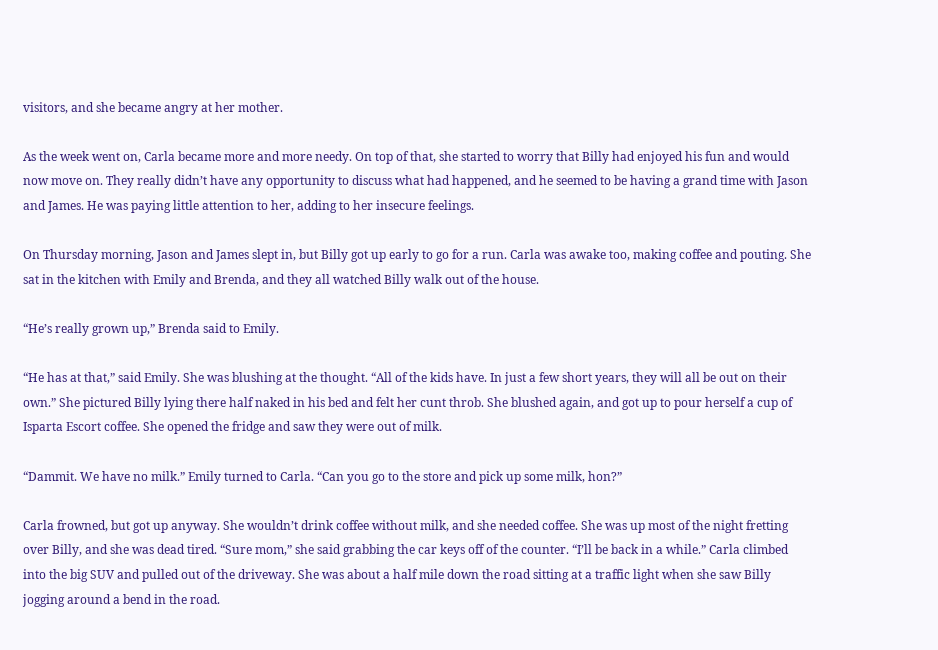visitors, and she became angry at her mother.

As the week went on, Carla became more and more needy. On top of that, she started to worry that Billy had enjoyed his fun and would now move on. They really didn’t have any opportunity to discuss what had happened, and he seemed to be having a grand time with Jason and James. He was paying little attention to her, adding to her insecure feelings.

On Thursday morning, Jason and James slept in, but Billy got up early to go for a run. Carla was awake too, making coffee and pouting. She sat in the kitchen with Emily and Brenda, and they all watched Billy walk out of the house.

“He’s really grown up,” Brenda said to Emily.

“He has at that,” said Emily. She was blushing at the thought. “All of the kids have. In just a few short years, they will all be out on their own.” She pictured Billy lying there half naked in his bed and felt her cunt throb. She blushed again, and got up to pour herself a cup of Isparta Escort coffee. She opened the fridge and saw they were out of milk.

“Dammit. We have no milk.” Emily turned to Carla. “Can you go to the store and pick up some milk, hon?”

Carla frowned, but got up anyway. She wouldn’t drink coffee without milk, and she needed coffee. She was up most of the night fretting over Billy, and she was dead tired. “Sure mom,” she said grabbing the car keys off of the counter. “I’ll be back in a while.” Carla climbed into the big SUV and pulled out of the driveway. She was about a half mile down the road sitting at a traffic light when she saw Billy jogging around a bend in the road.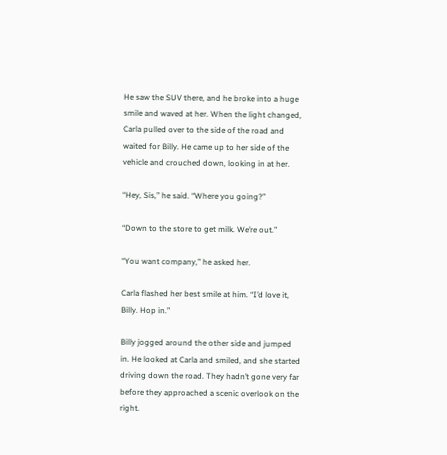He saw the SUV there, and he broke into a huge smile and waved at her. When the light changed, Carla pulled over to the side of the road and waited for Billy. He came up to her side of the vehicle and crouched down, looking in at her.

“Hey, Sis,” he said. “Where you going?”

“Down to the store to get milk. We’re out.”

“You want company,” he asked her.

Carla flashed her best smile at him. “I’d love it, Billy. Hop in.”

Billy jogged around the other side and jumped in. He looked at Carla and smiled, and she started driving down the road. They hadn’t gone very far before they approached a scenic overlook on the right.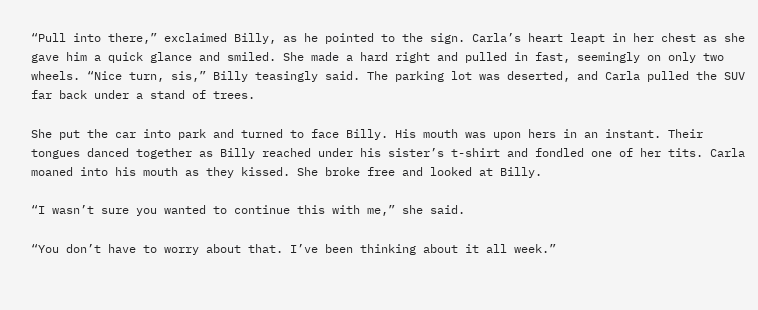“Pull into there,” exclaimed Billy, as he pointed to the sign. Carla’s heart leapt in her chest as she gave him a quick glance and smiled. She made a hard right and pulled in fast, seemingly on only two wheels. “Nice turn, sis,” Billy teasingly said. The parking lot was deserted, and Carla pulled the SUV far back under a stand of trees.

She put the car into park and turned to face Billy. His mouth was upon hers in an instant. Their tongues danced together as Billy reached under his sister’s t-shirt and fondled one of her tits. Carla moaned into his mouth as they kissed. She broke free and looked at Billy.

“I wasn’t sure you wanted to continue this with me,” she said.

“You don’t have to worry about that. I’ve been thinking about it all week.”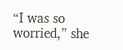“I was so worried,” she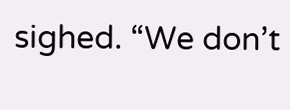sighed. “We don’t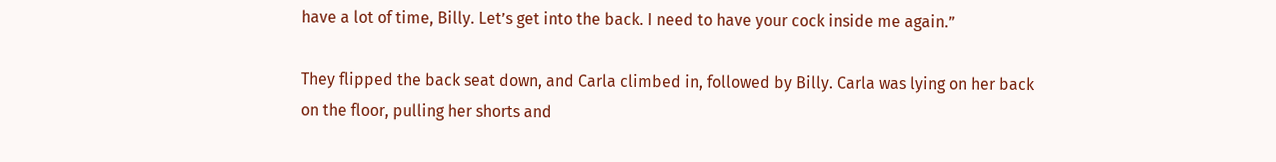have a lot of time, Billy. Let’s get into the back. I need to have your cock inside me again.”

They flipped the back seat down, and Carla climbed in, followed by Billy. Carla was lying on her back on the floor, pulling her shorts and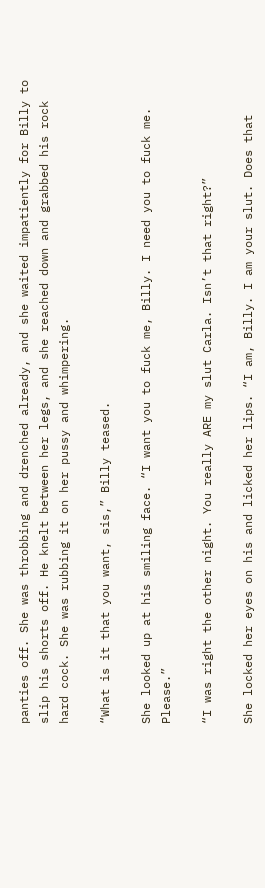panties off. She was throbbing and drenched already, and she waited impatiently for Billy to slip his shorts off. He knelt between her legs, and she reached down and grabbed his rock hard cock. She was rubbing it on her pussy and whimpering.

“What is it that you want, sis,” Billy teased.

She looked up at his smiling face. “I want you to fuck me, Billy. I need you to fuck me. Please.”

“I was right the other night. You really ARE my slut Carla. Isn’t that right?”

She locked her eyes on his and licked her lips. “I am, Billy. I am your slut. Does that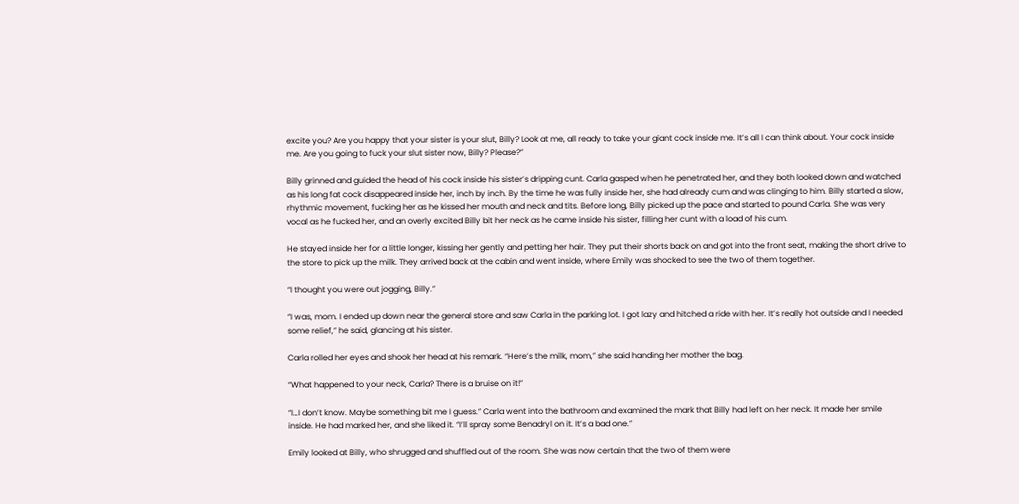excite you? Are you happy that your sister is your slut, Billy? Look at me, all ready to take your giant cock inside me. It’s all I can think about. Your cock inside me. Are you going to fuck your slut sister now, Billy? Please?”

Billy grinned and guided the head of his cock inside his sister’s dripping cunt. Carla gasped when he penetrated her, and they both looked down and watched as his long fat cock disappeared inside her, inch by inch. By the time he was fully inside her, she had already cum and was clinging to him. Billy started a slow, rhythmic movement, fucking her as he kissed her mouth and neck and tits. Before long, Billy picked up the pace and started to pound Carla. She was very vocal as he fucked her, and an overly excited Billy bit her neck as he came inside his sister, filling her cunt with a load of his cum.

He stayed inside her for a little longer, kissing her gently and petting her hair. They put their shorts back on and got into the front seat, making the short drive to the store to pick up the milk. They arrived back at the cabin and went inside, where Emily was shocked to see the two of them together.

“I thought you were out jogging, Billy.”

“I was, mom. I ended up down near the general store and saw Carla in the parking lot. I got lazy and hitched a ride with her. It’s really hot outside and I needed some relief,” he said, glancing at his sister.

Carla rolled her eyes and shook her head at his remark. “Here’s the milk, mom,” she said handing her mother the bag.

“What happened to your neck, Carla? There is a bruise on it!”

“I…I don’t know. Maybe something bit me I guess.” Carla went into the bathroom and examined the mark that Billy had left on her neck. It made her smile inside. He had marked her, and she liked it. “I’ll spray some Benadryl on it. It’s a bad one.”

Emily looked at Billy, who shrugged and shuffled out of the room. She was now certain that the two of them were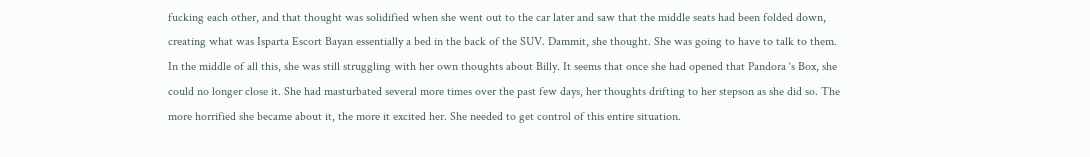fucking each other, and that thought was solidified when she went out to the car later and saw that the middle seats had been folded down, creating what was Isparta Escort Bayan essentially a bed in the back of the SUV. Dammit, she thought. She was going to have to talk to them. In the middle of all this, she was still struggling with her own thoughts about Billy. It seems that once she had opened that Pandora ‘s Box, she could no longer close it. She had masturbated several more times over the past few days, her thoughts drifting to her stepson as she did so. The more horrified she became about it, the more it excited her. She needed to get control of this entire situation.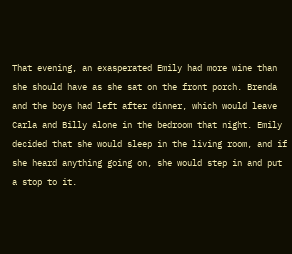That evening, an exasperated Emily had more wine than she should have as she sat on the front porch. Brenda and the boys had left after dinner, which would leave Carla and Billy alone in the bedroom that night. Emily decided that she would sleep in the living room, and if she heard anything going on, she would step in and put a stop to it.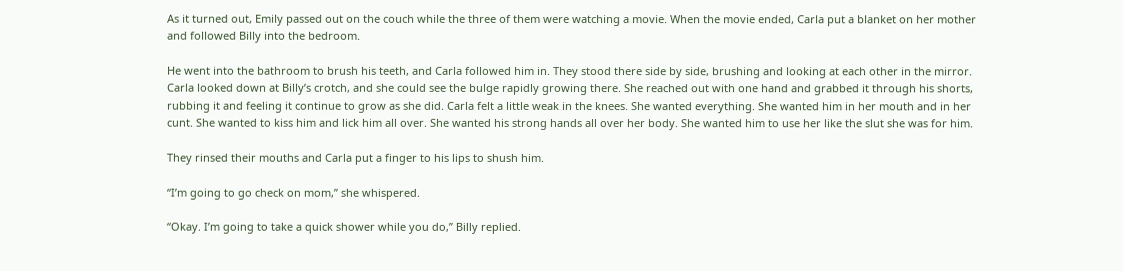As it turned out, Emily passed out on the couch while the three of them were watching a movie. When the movie ended, Carla put a blanket on her mother and followed Billy into the bedroom.

He went into the bathroom to brush his teeth, and Carla followed him in. They stood there side by side, brushing and looking at each other in the mirror. Carla looked down at Billy’s crotch, and she could see the bulge rapidly growing there. She reached out with one hand and grabbed it through his shorts, rubbing it and feeling it continue to grow as she did. Carla felt a little weak in the knees. She wanted everything. She wanted him in her mouth and in her cunt. She wanted to kiss him and lick him all over. She wanted his strong hands all over her body. She wanted him to use her like the slut she was for him.

They rinsed their mouths and Carla put a finger to his lips to shush him.

“I’m going to go check on mom,” she whispered.

“Okay. I’m going to take a quick shower while you do,” Billy replied.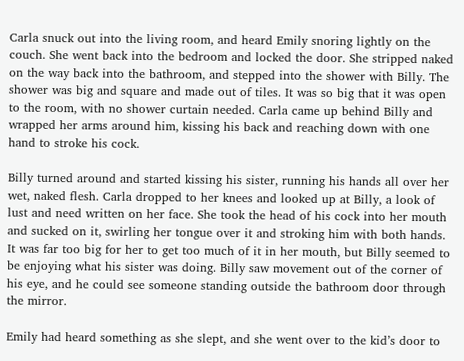Carla snuck out into the living room, and heard Emily snoring lightly on the couch. She went back into the bedroom and locked the door. She stripped naked on the way back into the bathroom, and stepped into the shower with Billy. The shower was big and square and made out of tiles. It was so big that it was open to the room, with no shower curtain needed. Carla came up behind Billy and wrapped her arms around him, kissing his back and reaching down with one hand to stroke his cock.

Billy turned around and started kissing his sister, running his hands all over her wet, naked flesh. Carla dropped to her knees and looked up at Billy, a look of lust and need written on her face. She took the head of his cock into her mouth and sucked on it, swirling her tongue over it and stroking him with both hands. It was far too big for her to get too much of it in her mouth, but Billy seemed to be enjoying what his sister was doing. Billy saw movement out of the corner of his eye, and he could see someone standing outside the bathroom door through the mirror.

Emily had heard something as she slept, and she went over to the kid’s door to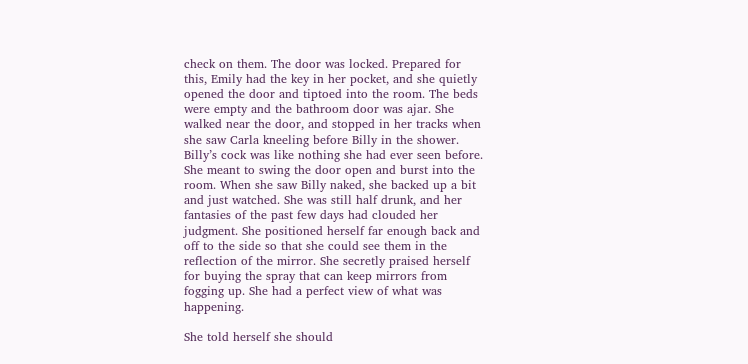check on them. The door was locked. Prepared for this, Emily had the key in her pocket, and she quietly opened the door and tiptoed into the room. The beds were empty and the bathroom door was ajar. She walked near the door, and stopped in her tracks when she saw Carla kneeling before Billy in the shower. Billy’s cock was like nothing she had ever seen before. She meant to swing the door open and burst into the room. When she saw Billy naked, she backed up a bit and just watched. She was still half drunk, and her fantasies of the past few days had clouded her judgment. She positioned herself far enough back and off to the side so that she could see them in the reflection of the mirror. She secretly praised herself for buying the spray that can keep mirrors from fogging up. She had a perfect view of what was happening.

She told herself she should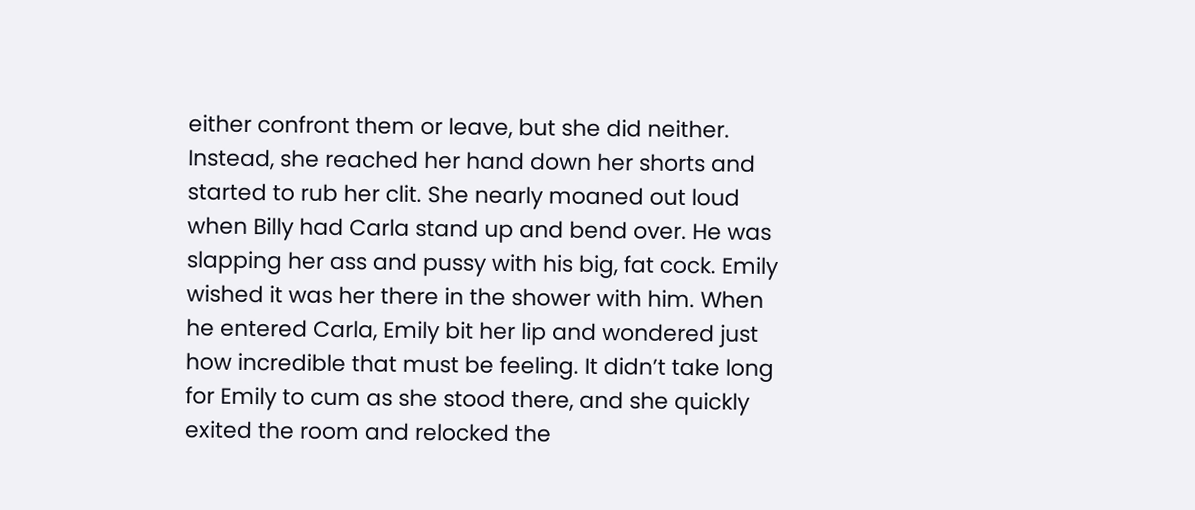either confront them or leave, but she did neither. Instead, she reached her hand down her shorts and started to rub her clit. She nearly moaned out loud when Billy had Carla stand up and bend over. He was slapping her ass and pussy with his big, fat cock. Emily wished it was her there in the shower with him. When he entered Carla, Emily bit her lip and wondered just how incredible that must be feeling. It didn’t take long for Emily to cum as she stood there, and she quickly exited the room and relocked the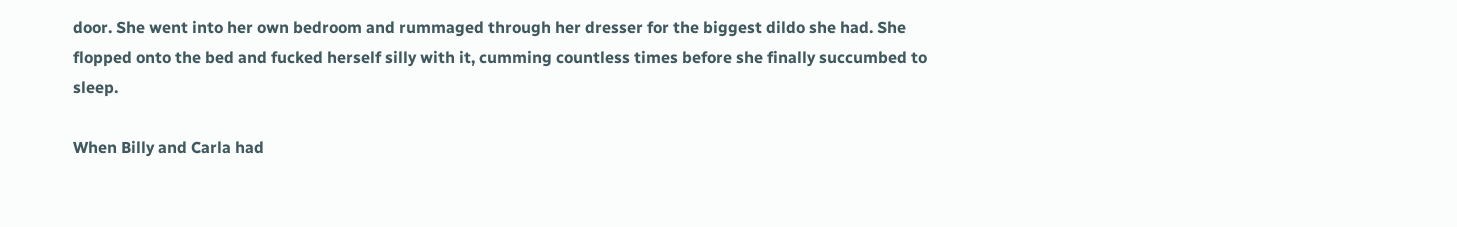door. She went into her own bedroom and rummaged through her dresser for the biggest dildo she had. She flopped onto the bed and fucked herself silly with it, cumming countless times before she finally succumbed to sleep.

When Billy and Carla had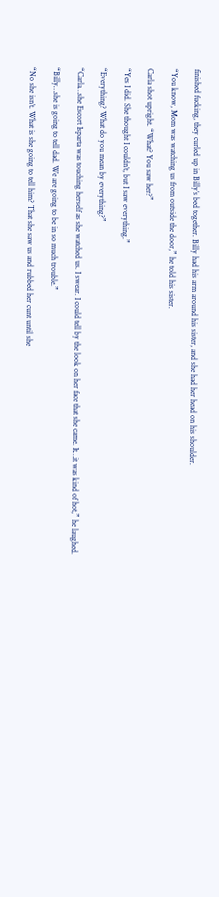finished fucking, they curled up in Billy’s bed together. Billy had his arm around his sister, and she had her head on his shoulder.

“You know, Mom was watching us from outside the door,” he told his sister.

Carla shot upright. “What? You saw her?”

“Yes I did. She thought I couldn’t, but I saw everything.”

“Everything? What do you mean by everything?”

“Carla…she Escort Isparta was touching herself as she watched us. I swear. I could tell by the look on her face that she came. It…it was kind of hot,” he laughed.

“Billy…she is going to tell dad. We are going to be in so much trouble.”

“No she isn’t. What is she going to tell him? That she saw us and rubbed her cunt until she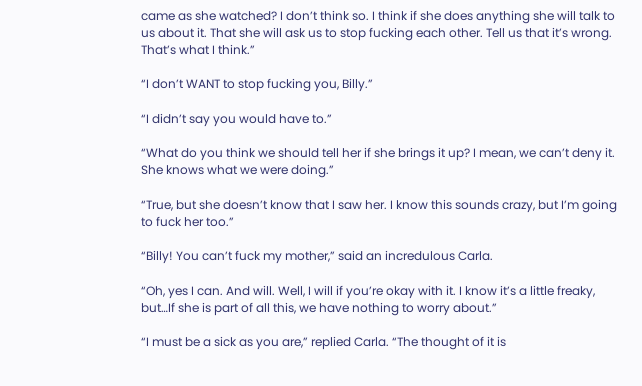came as she watched? I don’t think so. I think if she does anything she will talk to us about it. That she will ask us to stop fucking each other. Tell us that it’s wrong. That’s what I think.”

“I don’t WANT to stop fucking you, Billy.”

“I didn’t say you would have to.”

“What do you think we should tell her if she brings it up? I mean, we can’t deny it. She knows what we were doing.”

“True, but she doesn’t know that I saw her. I know this sounds crazy, but I’m going to fuck her too.”

“Billy! You can’t fuck my mother,” said an incredulous Carla.

“Oh, yes I can. And will. Well, I will if you’re okay with it. I know it’s a little freaky, but…If she is part of all this, we have nothing to worry about.”

“I must be a sick as you are,” replied Carla. “The thought of it is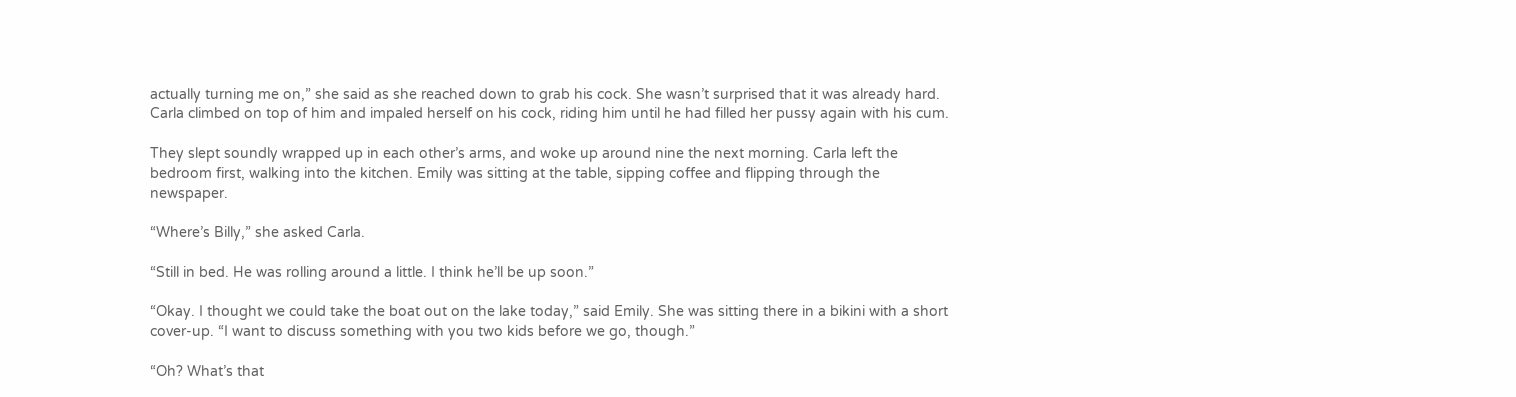actually turning me on,” she said as she reached down to grab his cock. She wasn’t surprised that it was already hard. Carla climbed on top of him and impaled herself on his cock, riding him until he had filled her pussy again with his cum.

They slept soundly wrapped up in each other’s arms, and woke up around nine the next morning. Carla left the bedroom first, walking into the kitchen. Emily was sitting at the table, sipping coffee and flipping through the newspaper.

“Where’s Billy,” she asked Carla.

“Still in bed. He was rolling around a little. I think he’ll be up soon.”

“Okay. I thought we could take the boat out on the lake today,” said Emily. She was sitting there in a bikini with a short cover-up. “I want to discuss something with you two kids before we go, though.”

“Oh? What’s that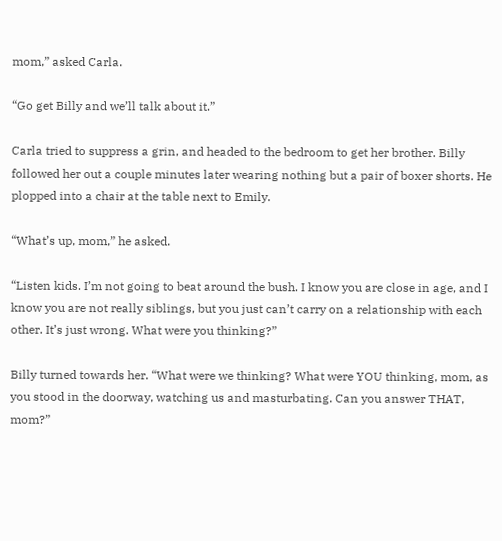mom,” asked Carla.

“Go get Billy and we’ll talk about it.”

Carla tried to suppress a grin, and headed to the bedroom to get her brother. Billy followed her out a couple minutes later wearing nothing but a pair of boxer shorts. He plopped into a chair at the table next to Emily.

“What’s up, mom,” he asked.

“Listen kids. I’m not going to beat around the bush. I know you are close in age, and I know you are not really siblings, but you just can’t carry on a relationship with each other. It’s just wrong. What were you thinking?”

Billy turned towards her. “What were we thinking? What were YOU thinking, mom, as you stood in the doorway, watching us and masturbating. Can you answer THAT, mom?”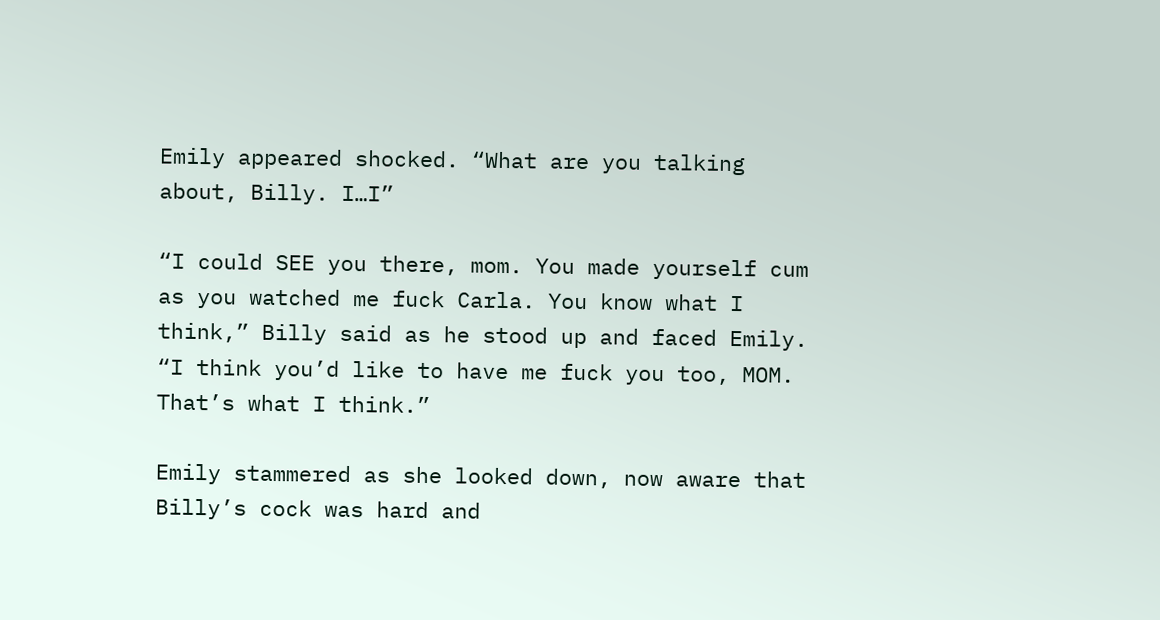Emily appeared shocked. “What are you talking about, Billy. I…I”

“I could SEE you there, mom. You made yourself cum as you watched me fuck Carla. You know what I think,” Billy said as he stood up and faced Emily. “I think you’d like to have me fuck you too, MOM. That’s what I think.”

Emily stammered as she looked down, now aware that Billy’s cock was hard and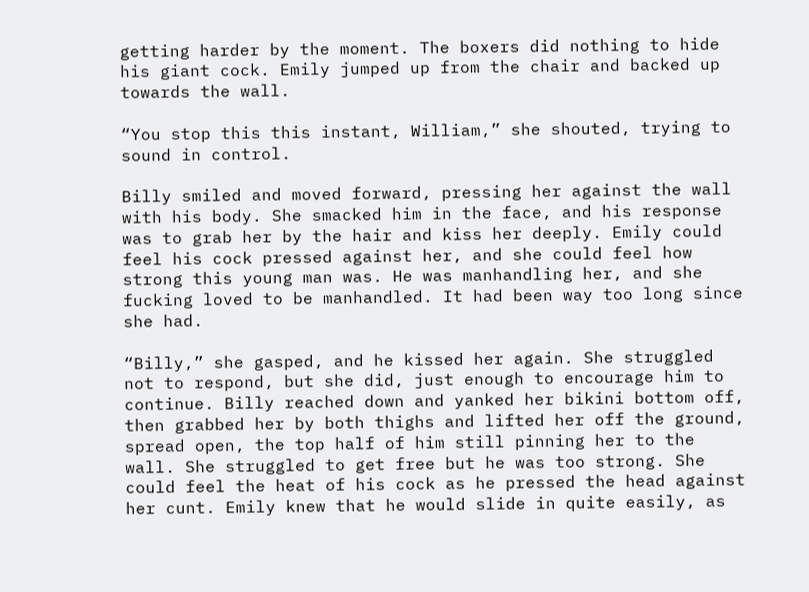getting harder by the moment. The boxers did nothing to hide his giant cock. Emily jumped up from the chair and backed up towards the wall.

“You stop this this instant, William,” she shouted, trying to sound in control.

Billy smiled and moved forward, pressing her against the wall with his body. She smacked him in the face, and his response was to grab her by the hair and kiss her deeply. Emily could feel his cock pressed against her, and she could feel how strong this young man was. He was manhandling her, and she fucking loved to be manhandled. It had been way too long since she had.

“Billy,” she gasped, and he kissed her again. She struggled not to respond, but she did, just enough to encourage him to continue. Billy reached down and yanked her bikini bottom off, then grabbed her by both thighs and lifted her off the ground, spread open, the top half of him still pinning her to the wall. She struggled to get free but he was too strong. She could feel the heat of his cock as he pressed the head against her cunt. Emily knew that he would slide in quite easily, as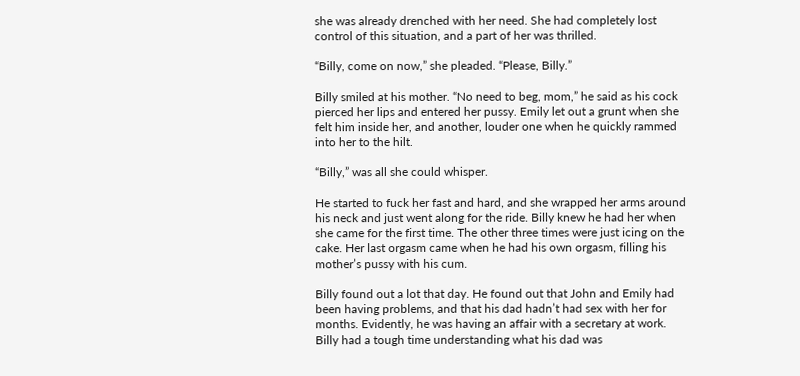she was already drenched with her need. She had completely lost control of this situation, and a part of her was thrilled.

“Billy, come on now,” she pleaded. “Please, Billy.”

Billy smiled at his mother. “No need to beg, mom,” he said as his cock pierced her lips and entered her pussy. Emily let out a grunt when she felt him inside her, and another, louder one when he quickly rammed into her to the hilt.

“Billy,” was all she could whisper.

He started to fuck her fast and hard, and she wrapped her arms around his neck and just went along for the ride. Billy knew he had her when she came for the first time. The other three times were just icing on the cake. Her last orgasm came when he had his own orgasm, filling his mother’s pussy with his cum.

Billy found out a lot that day. He found out that John and Emily had been having problems, and that his dad hadn’t had sex with her for months. Evidently, he was having an affair with a secretary at work. Billy had a tough time understanding what his dad was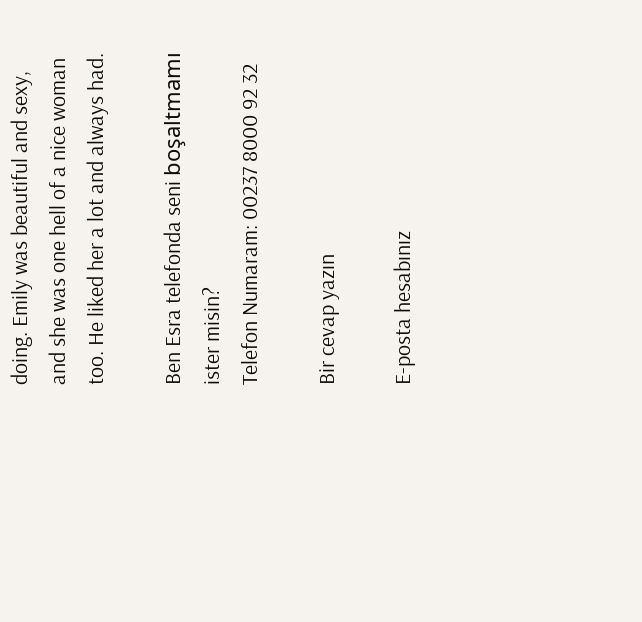doing. Emily was beautiful and sexy, and she was one hell of a nice woman too. He liked her a lot and always had.

Ben Esra telefonda seni boşaltmamı ister misin?
Telefon Numaram: 00237 8000 92 32

Bir cevap yazın

E-posta hesabınız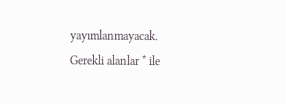yayımlanmayacak. Gerekli alanlar * ile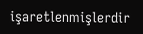işaretlenmişlerdir